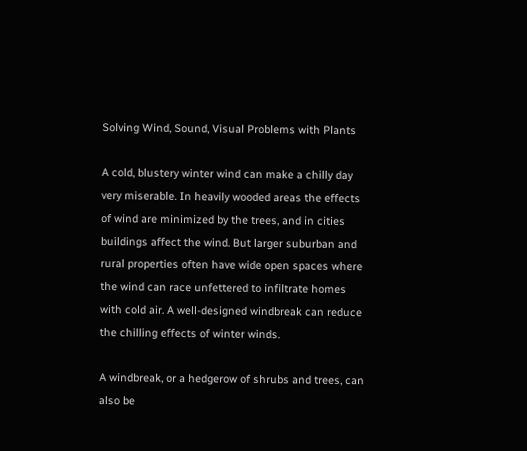Solving Wind, Sound, Visual Problems with Plants

A cold, blustery winter wind can make a chilly day very miserable. In heavily wooded areas the effects of wind are minimized by the trees, and in cities buildings affect the wind. But larger suburban and rural properties often have wide open spaces where the wind can race unfettered to infiltrate homes with cold air. A well-designed windbreak can reduce the chilling effects of winter winds.

A windbreak, or a hedgerow of shrubs and trees, can also be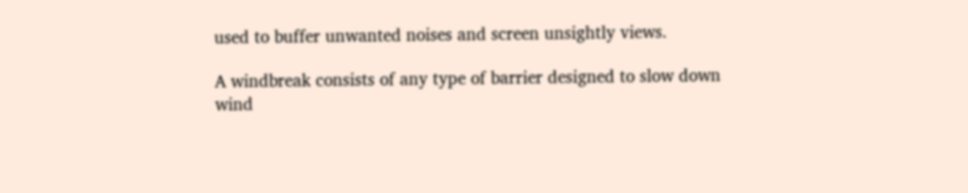used to buffer unwanted noises and screen unsightly views.

A windbreak consists of any type of barrier designed to slow down wind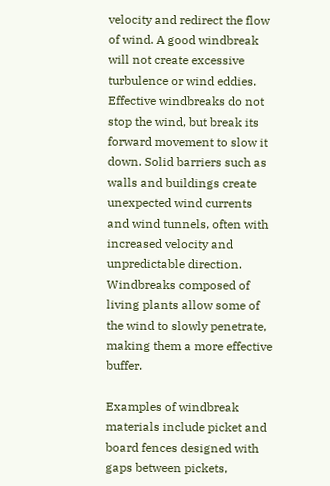velocity and redirect the flow of wind. A good windbreak will not create excessive turbulence or wind eddies. Effective windbreaks do not stop the wind, but break its forward movement to slow it down. Solid barriers such as walls and buildings create unexpected wind currents and wind tunnels, often with increased velocity and unpredictable direction. Windbreaks composed of living plants allow some of the wind to slowly penetrate, making them a more effective buffer.

Examples of windbreak materials include picket and board fences designed with gaps between pickets,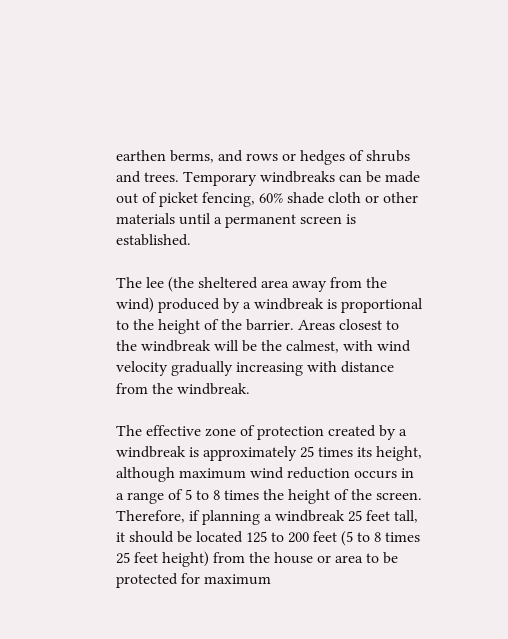earthen berms, and rows or hedges of shrubs and trees. Temporary windbreaks can be made out of picket fencing, 60% shade cloth or other materials until a permanent screen is established.

The lee (the sheltered area away from the wind) produced by a windbreak is proportional to the height of the barrier. Areas closest to the windbreak will be the calmest, with wind velocity gradually increasing with distance from the windbreak.

The effective zone of protection created by a windbreak is approximately 25 times its height, although maximum wind reduction occurs in a range of 5 to 8 times the height of the screen. Therefore, if planning a windbreak 25 feet tall, it should be located 125 to 200 feet (5 to 8 times 25 feet height) from the house or area to be protected for maximum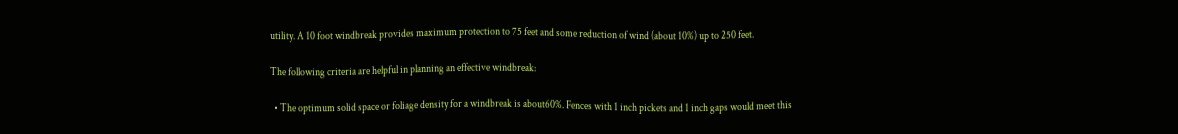utility. A 10 foot windbreak provides maximum protection to 75 feet and some reduction of wind (about 10%) up to 250 feet.

The following criteria are helpful in planning an effective windbreak:

  • The optimum solid space or foliage density for a windbreak is about60%. Fences with 1 inch pickets and 1 inch gaps would meet this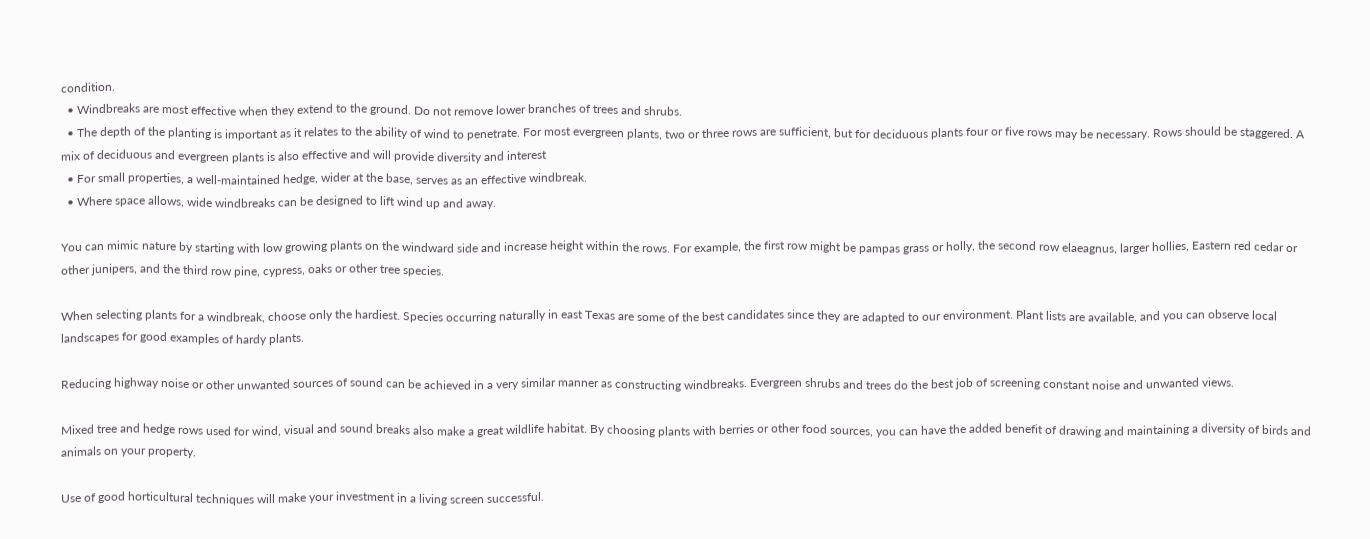condition.
  • Windbreaks are most effective when they extend to the ground. Do not remove lower branches of trees and shrubs.
  • The depth of the planting is important as it relates to the ability of wind to penetrate. For most evergreen plants, two or three rows are sufficient, but for deciduous plants four or five rows may be necessary. Rows should be staggered. A mix of deciduous and evergreen plants is also effective and will provide diversity and interest
  • For small properties, a well-maintained hedge, wider at the base, serves as an effective windbreak.
  • Where space allows, wide windbreaks can be designed to lift wind up and away.

You can mimic nature by starting with low growing plants on the windward side and increase height within the rows. For example, the first row might be pampas grass or holly, the second row elaeagnus, larger hollies, Eastern red cedar or other junipers, and the third row pine, cypress, oaks or other tree species.

When selecting plants for a windbreak, choose only the hardiest. Species occurring naturally in east Texas are some of the best candidates since they are adapted to our environment. Plant lists are available, and you can observe local landscapes for good examples of hardy plants.

Reducing highway noise or other unwanted sources of sound can be achieved in a very similar manner as constructing windbreaks. Evergreen shrubs and trees do the best job of screening constant noise and unwanted views.

Mixed tree and hedge rows used for wind, visual and sound breaks also make a great wildlife habitat. By choosing plants with berries or other food sources, you can have the added benefit of drawing and maintaining a diversity of birds and animals on your property.

Use of good horticultural techniques will make your investment in a living screen successful.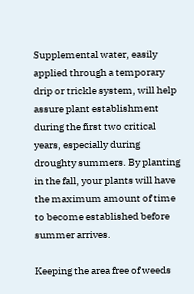Supplemental water, easily applied through a temporary drip or trickle system, will help assure plant establishment during the first two critical years, especially during droughty summers. By planting in the fall, your plants will have the maximum amount of time to become established before summer arrives.

Keeping the area free of weeds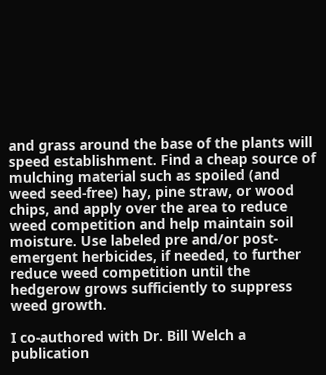and grass around the base of the plants will speed establishment. Find a cheap source of mulching material such as spoiled (and weed seed-free) hay, pine straw, or wood chips, and apply over the area to reduce weed competition and help maintain soil moisture. Use labeled pre and/or post-emergent herbicides, if needed, to further reduce weed competition until the hedgerow grows sufficiently to suppress weed growth.

I co-authored with Dr. Bill Welch a publication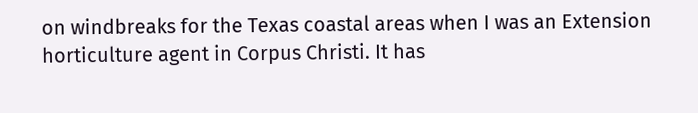on windbreaks for the Texas coastal areas when I was an Extension horticulture agent in Corpus Christi. It has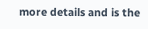more details and is the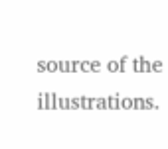source of the illustrations.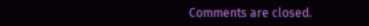Comments are closed.